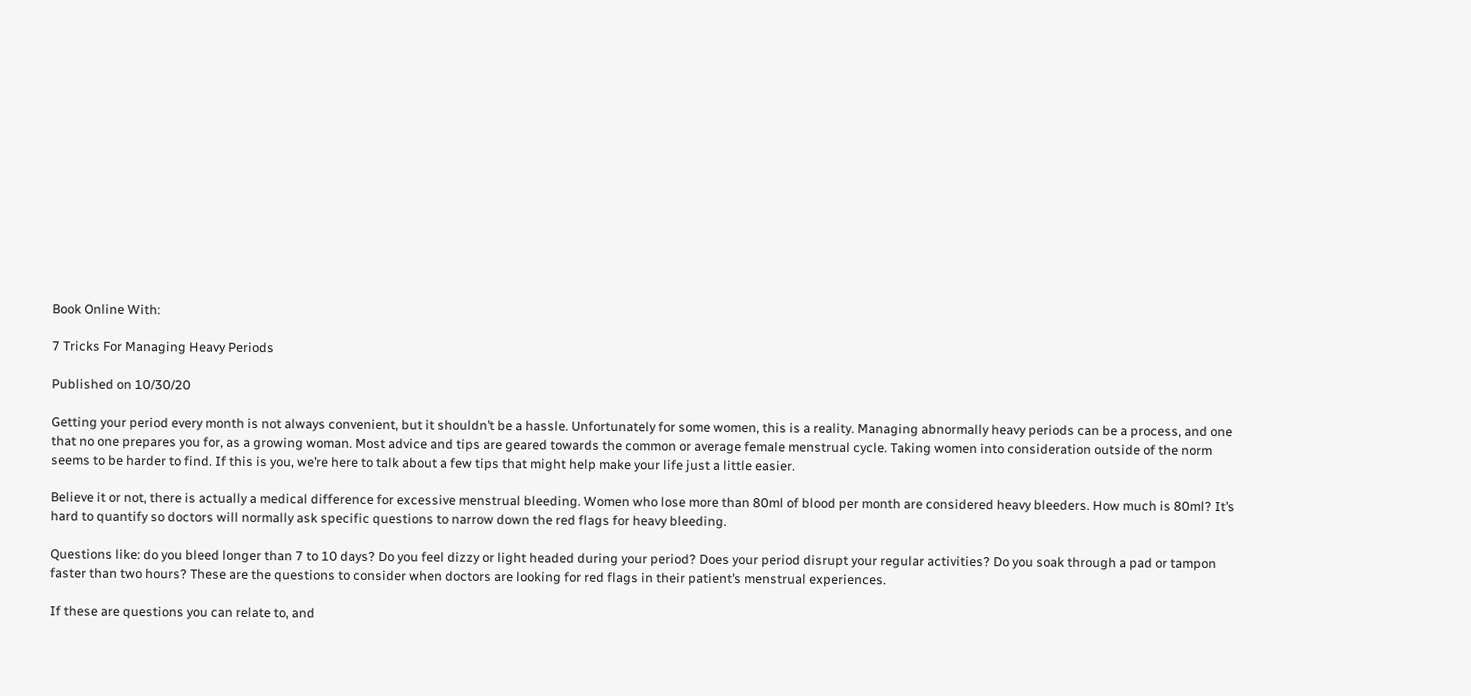Book Online With:

7 Tricks For Managing Heavy Periods

Published on 10/30/20

Getting your period every month is not always convenient, but it shouldn’t be a hassle. Unfortunately for some women, this is a reality. Managing abnormally heavy periods can be a process, and one that no one prepares you for, as a growing woman. Most advice and tips are geared towards the common or average female menstrual cycle. Taking women into consideration outside of the norm seems to be harder to find. If this is you, we’re here to talk about a few tips that might help make your life just a little easier.

Believe it or not, there is actually a medical difference for excessive menstrual bleeding. Women who lose more than 80ml of blood per month are considered heavy bleeders. How much is 80ml? It’s hard to quantify so doctors will normally ask specific questions to narrow down the red flags for heavy bleeding.

Questions like: do you bleed longer than 7 to 10 days? Do you feel dizzy or light headed during your period? Does your period disrupt your regular activities? Do you soak through a pad or tampon faster than two hours? These are the questions to consider when doctors are looking for red flags in their patient’s menstrual experiences.

If these are questions you can relate to, and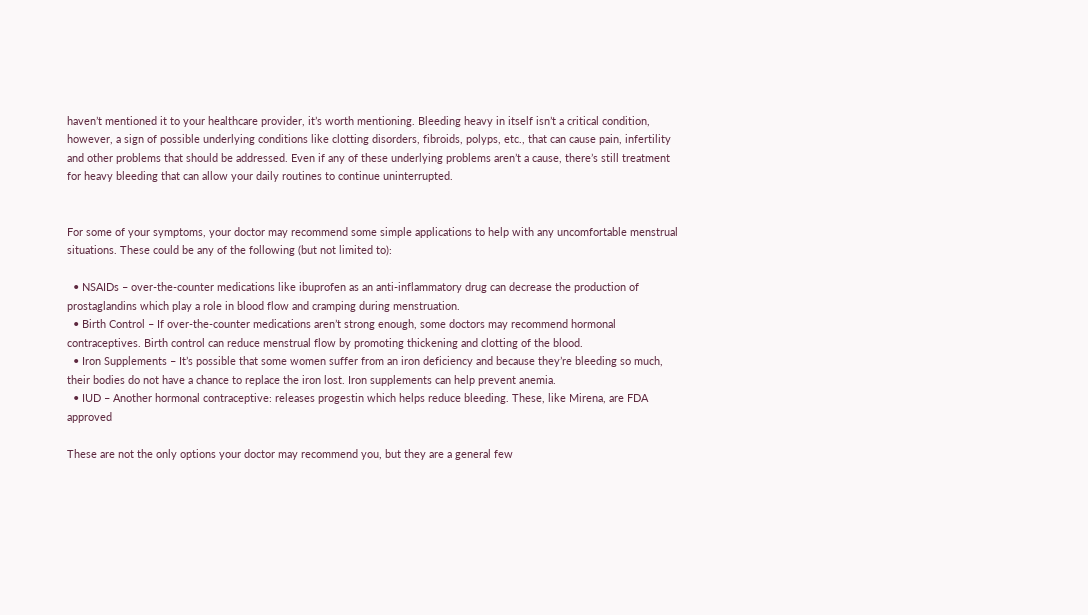haven’t mentioned it to your healthcare provider, it’s worth mentioning. Bleeding heavy in itself isn’t a critical condition, however, a sign of possible underlying conditions like clotting disorders, fibroids, polyps, etc., that can cause pain, infertility and other problems that should be addressed. Even if any of these underlying problems aren’t a cause, there’s still treatment for heavy bleeding that can allow your daily routines to continue uninterrupted.


For some of your symptoms, your doctor may recommend some simple applications to help with any uncomfortable menstrual situations. These could be any of the following (but not limited to):

  • NSAIDs – over-the-counter medications like ibuprofen as an anti-inflammatory drug can decrease the production of prostaglandins which play a role in blood flow and cramping during menstruation.
  • Birth Control – If over-the-counter medications aren’t strong enough, some doctors may recommend hormonal contraceptives. Birth control can reduce menstrual flow by promoting thickening and clotting of the blood.
  • Iron Supplements – It’s possible that some women suffer from an iron deficiency and because they’re bleeding so much, their bodies do not have a chance to replace the iron lost. Iron supplements can help prevent anemia.
  • IUD – Another hormonal contraceptive: releases progestin which helps reduce bleeding. These, like Mirena, are FDA approved

These are not the only options your doctor may recommend you, but they are a general few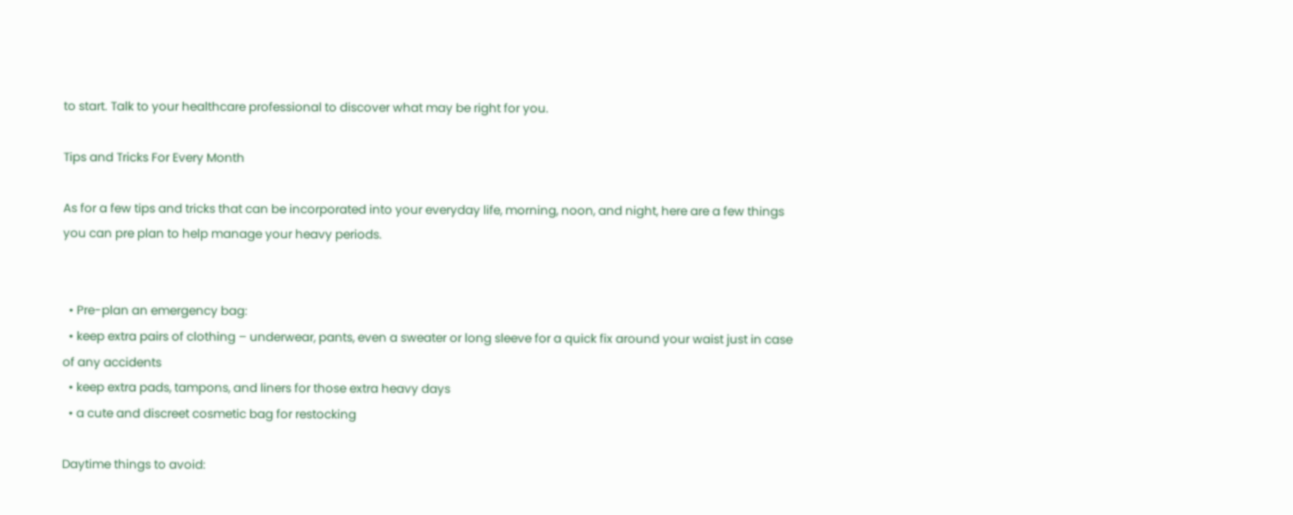to start. Talk to your healthcare professional to discover what may be right for you.

Tips and Tricks For Every Month

As for a few tips and tricks that can be incorporated into your everyday life, morning, noon, and night, here are a few things you can pre plan to help manage your heavy periods.


  • Pre-plan an emergency bag:
  • keep extra pairs of clothing – underwear, pants, even a sweater or long sleeve for a quick fix around your waist just in case of any accidents
  • keep extra pads, tampons, and liners for those extra heavy days
  • a cute and discreet cosmetic bag for restocking

Daytime things to avoid: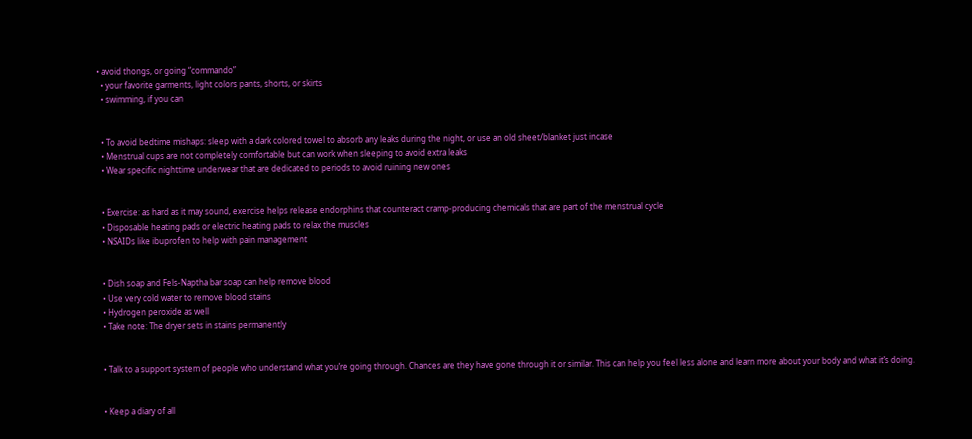• avoid thongs, or going “commando”
  • your favorite garments, light colors pants, shorts, or skirts
  • swimming, if you can


  • To avoid bedtime mishaps: sleep with a dark colored towel to absorb any leaks during the night, or use an old sheet/blanket just incase
  • Menstrual cups are not completely comfortable but can work when sleeping to avoid extra leaks
  • Wear specific nighttime underwear that are dedicated to periods to avoid ruining new ones


  • Exercise: as hard as it may sound, exercise helps release endorphins that counteract cramp-producing chemicals that are part of the menstrual cycle
  • Disposable heating pads or electric heating pads to relax the muscles
  • NSAIDs like ibuprofen to help with pain management


  • Dish soap and Fels-Naptha bar soap can help remove blood
  • Use very cold water to remove blood stains
  • Hydrogen peroxide as well
  • Take note: The dryer sets in stains permanently


  • Talk to a support system of people who understand what you’re going through. Chances are they have gone through it or similar. This can help you feel less alone and learn more about your body and what it’s doing.


  • Keep a diary of all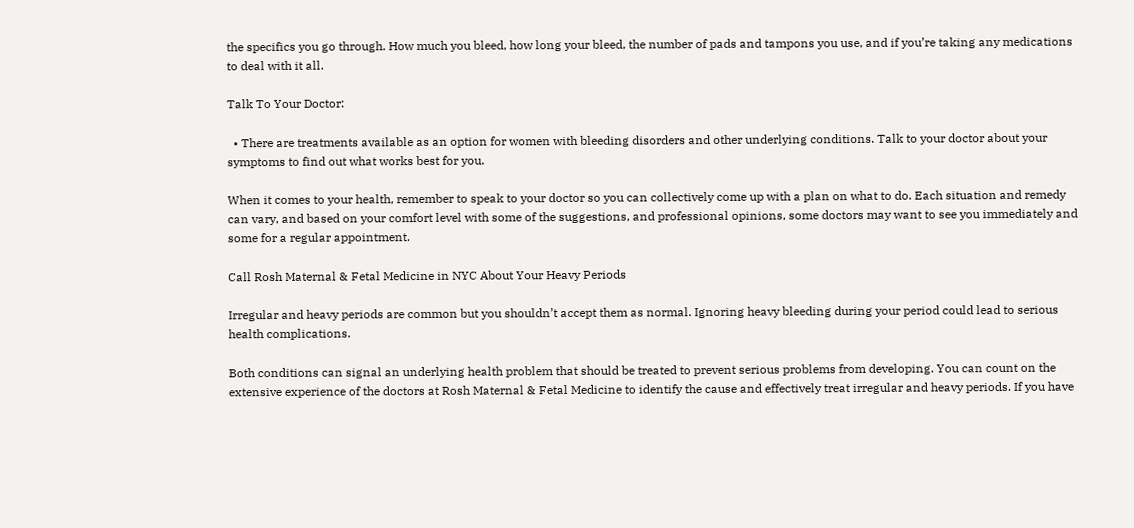the specifics you go through. How much you bleed, how long your bleed, the number of pads and tampons you use, and if you’re taking any medications to deal with it all.

Talk To Your Doctor:

  • There are treatments available as an option for women with bleeding disorders and other underlying conditions. Talk to your doctor about your symptoms to find out what works best for you.

When it comes to your health, remember to speak to your doctor so you can collectively come up with a plan on what to do. Each situation and remedy can vary, and based on your comfort level with some of the suggestions, and professional opinions, some doctors may want to see you immediately and some for a regular appointment.

Call Rosh Maternal & Fetal Medicine in NYC About Your Heavy Periods

Irregular and heavy periods are common but you shouldn’t accept them as normal. Ignoring heavy bleeding during your period could lead to serious health complications.

Both conditions can signal an underlying health problem that should be treated to prevent serious problems from developing. You can count on the extensive experience of the doctors at Rosh Maternal & Fetal Medicine to identify the cause and effectively treat irregular and heavy periods. If you have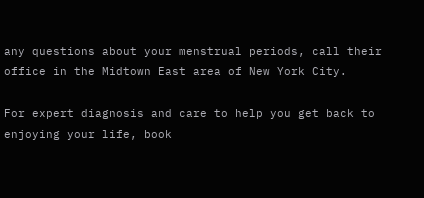any questions about your menstrual periods, call their office in the Midtown East area of New York City.

For expert diagnosis and care to help you get back to enjoying your life, book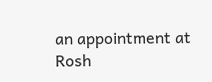an appointment at Rosh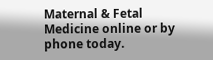Maternal & Fetal Medicine online or by phone today.